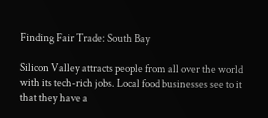Finding Fair Trade: South Bay

Silicon Valley attracts people from all over the world with its tech-rich jobs. Local food businesses see to it that they have a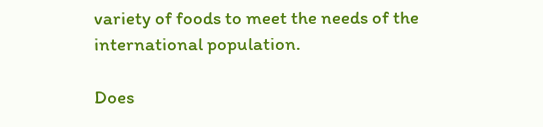variety of foods to meet the needs of the international population.

Does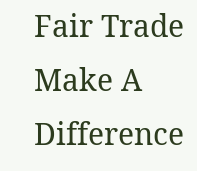Fair Trade Make A Difference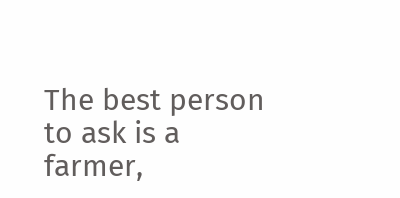The best person to ask is a farmer,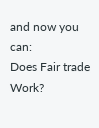and now you can:
Does Fair trade Work?